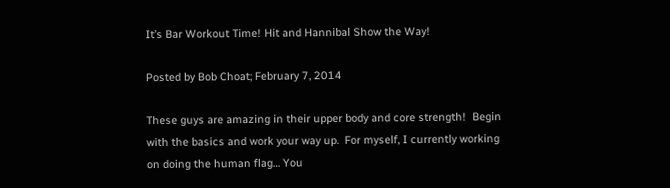It’s Bar Workout Time! Hit and Hannibal Show the Way!

Posted by Bob Choat; February 7, 2014

These guys are amazing in their upper body and core strength!  Begin with the basics and work your way up.  For myself, I currently working on doing the human flag… You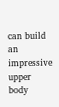can build an impressive upper body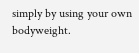simply by using your own bodyweight.